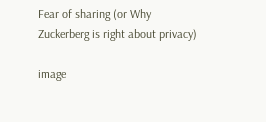Fear of sharing (or Why Zuckerberg is right about privacy)

image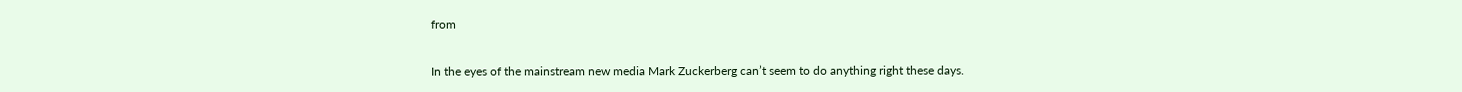from

In the eyes of the mainstream new media Mark Zuckerberg can’t seem to do anything right these days.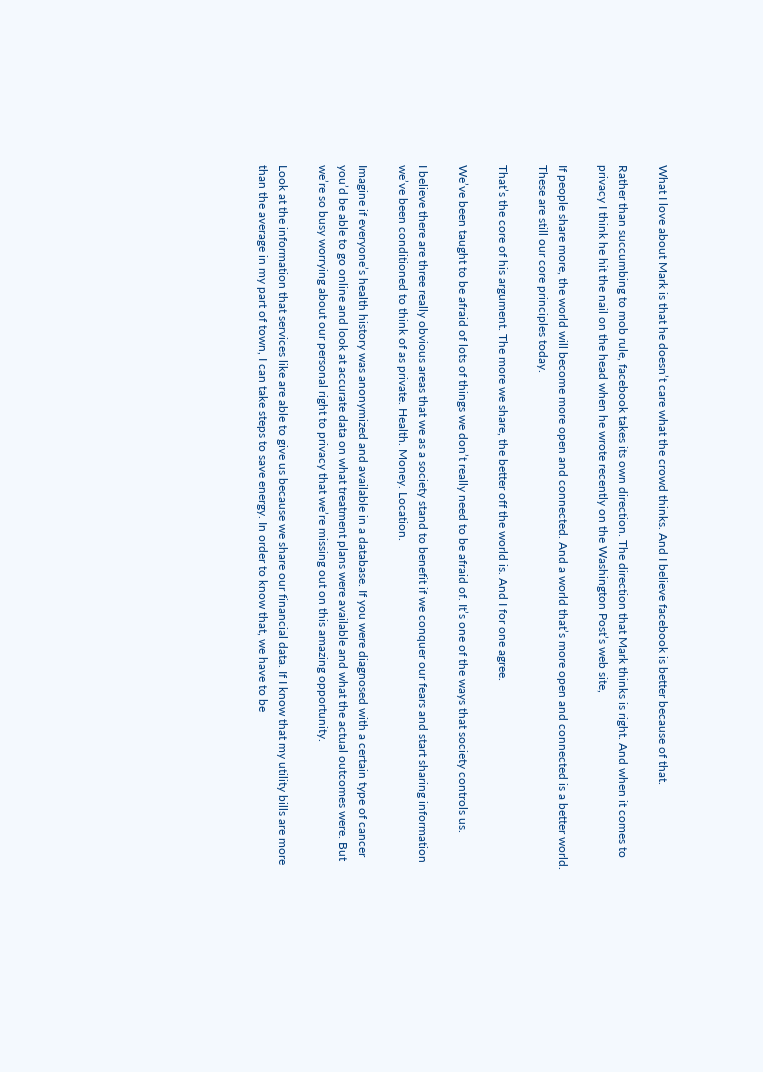What I love about Mark is that he doesn’t care what the crowd thinks. And I believe facebook is better because of that.

Rather than succumbing to mob rule, facebook takes its own direction. The direction that Mark thinks is right. And when it comes to privacy I think he hit the nail on the head when he wrote recently on the Washington Post’s web site,

If people share more, the world will become more open and connected. And a world that’s more open and connected is a better world. These are still our core principles today.

That’s the core of his argument. The more we share, the better off the world is. And I for one agree.

We’ve been taught to be afraid of lots of things we don’t really need to be afraid of. It’s one of the ways that society controls us.

I believe there are three really obvious areas that we as a society stand to benefit if we conquer our fears and start sharing information we’ve been conditioned to think of as private. Health. Money. Location.

Imagine if everyone’s health history was anonymized and available in a database. If you were diagnosed with a certain type of cancer you’d be able to go online and look at accurate data on what treatment plans were available and what the actual outcomes were. But we’re so busy worrying about our personal right to privacy that we’re missing out on this amazing opportunity.

Look at the information that services like are able to give us because we share our financial data. If I know that my utility bills are more than the average in my part of town, I can take steps to save energy. In order to know that, we have to be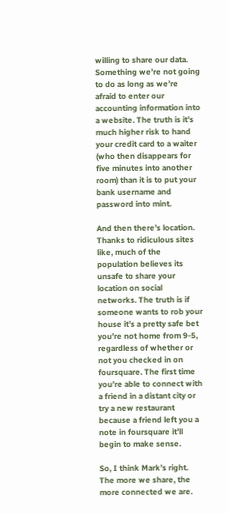willing to share our data. Something we’re not going to do as long as we’re afraid to enter our accounting information into a website. The truth is it’s much higher risk to hand your credit card to a waiter (who then disappears for five minutes into another room) than it is to put your bank username and password into mint.

And then there’s location. Thanks to ridiculous sites like, much of the population believes its unsafe to share your location on social networks. The truth is if someone wants to rob your house it’s a pretty safe bet you’re not home from 9-5, regardless of whether or not you checked in on foursquare. The first time you’re able to connect with a friend in a distant city or try a new restaurant because a friend left you a note in foursquare it’ll begin to make sense.

So, I think Mark’s right. The more we share, the more connected we are.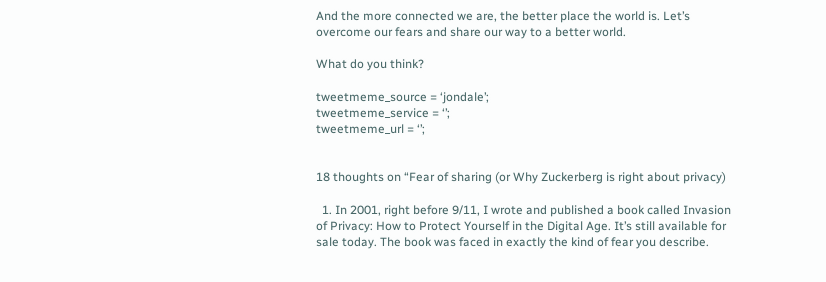And the more connected we are, the better place the world is. Let’s overcome our fears and share our way to a better world.

What do you think?

tweetmeme_source = ‘jondale’;
tweetmeme_service = ‘’;
tweetmeme_url = ‘’;


18 thoughts on “Fear of sharing (or Why Zuckerberg is right about privacy)

  1. In 2001, right before 9/11, I wrote and published a book called Invasion of Privacy: How to Protect Yourself in the Digital Age. It’s still available for sale today. The book was faced in exactly the kind of fear you describe.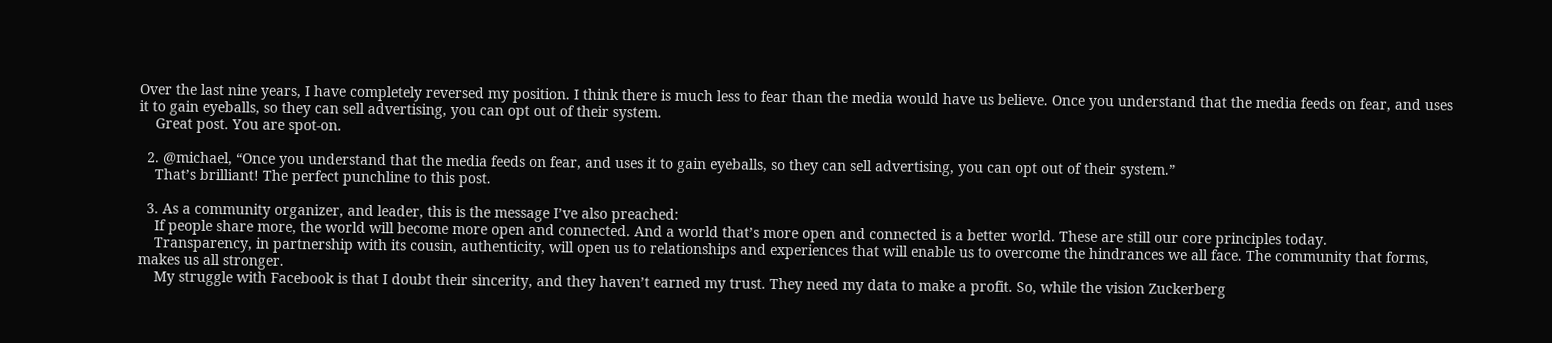Over the last nine years, I have completely reversed my position. I think there is much less to fear than the media would have us believe. Once you understand that the media feeds on fear, and uses it to gain eyeballs, so they can sell advertising, you can opt out of their system.
    Great post. You are spot-on.

  2. @michael, “Once you understand that the media feeds on fear, and uses it to gain eyeballs, so they can sell advertising, you can opt out of their system.”
    That’s brilliant! The perfect punchline to this post.

  3. As a community organizer, and leader, this is the message I’ve also preached:
    If people share more, the world will become more open and connected. And a world that’s more open and connected is a better world. These are still our core principles today.
    Transparency, in partnership with its cousin, authenticity, will open us to relationships and experiences that will enable us to overcome the hindrances we all face. The community that forms, makes us all stronger.
    My struggle with Facebook is that I doubt their sincerity, and they haven’t earned my trust. They need my data to make a profit. So, while the vision Zuckerberg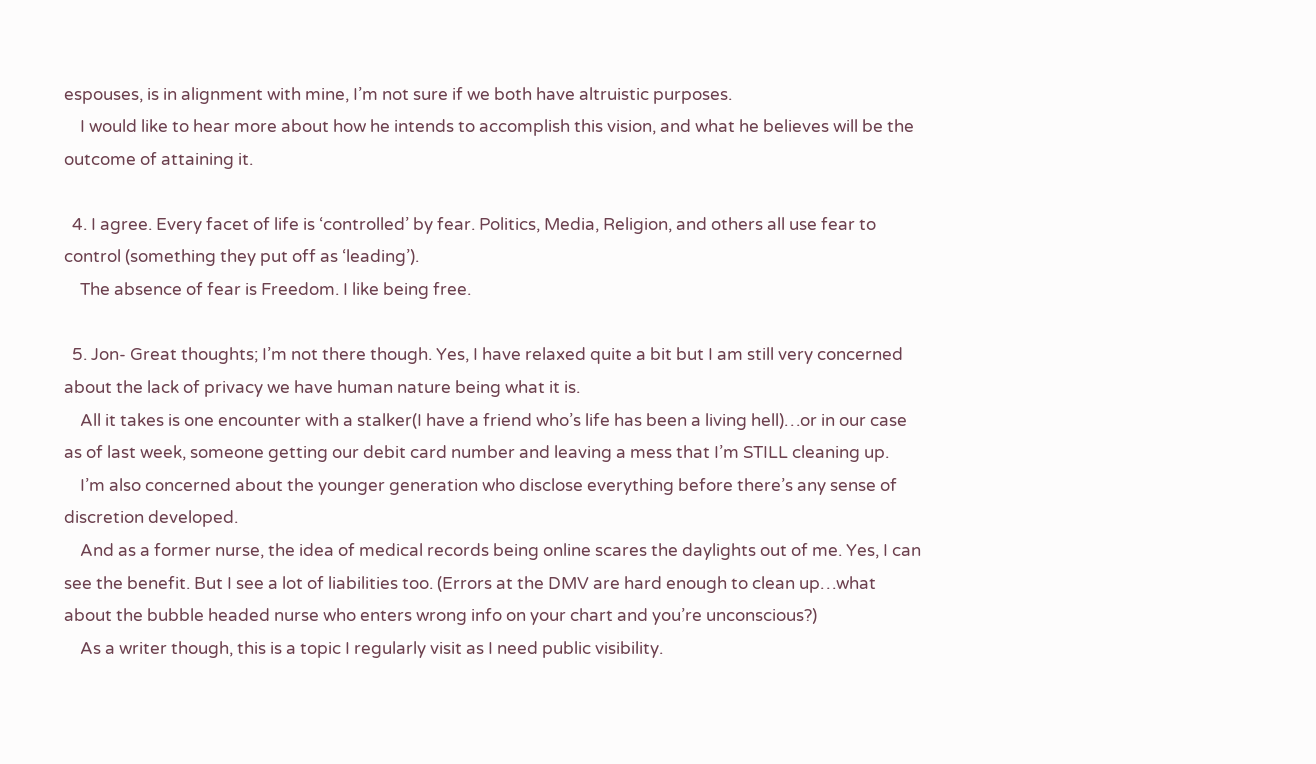espouses, is in alignment with mine, I’m not sure if we both have altruistic purposes.
    I would like to hear more about how he intends to accomplish this vision, and what he believes will be the outcome of attaining it.

  4. I agree. Every facet of life is ‘controlled’ by fear. Politics, Media, Religion, and others all use fear to control (something they put off as ‘leading’).
    The absence of fear is Freedom. I like being free.

  5. Jon- Great thoughts; I’m not there though. Yes, I have relaxed quite a bit but I am still very concerned about the lack of privacy we have human nature being what it is.
    All it takes is one encounter with a stalker(I have a friend who’s life has been a living hell)…or in our case as of last week, someone getting our debit card number and leaving a mess that I’m STILL cleaning up.
    I’m also concerned about the younger generation who disclose everything before there’s any sense of discretion developed.
    And as a former nurse, the idea of medical records being online scares the daylights out of me. Yes, I can see the benefit. But I see a lot of liabilities too. (Errors at the DMV are hard enough to clean up…what about the bubble headed nurse who enters wrong info on your chart and you’re unconscious?)
    As a writer though, this is a topic I regularly visit as I need public visibility.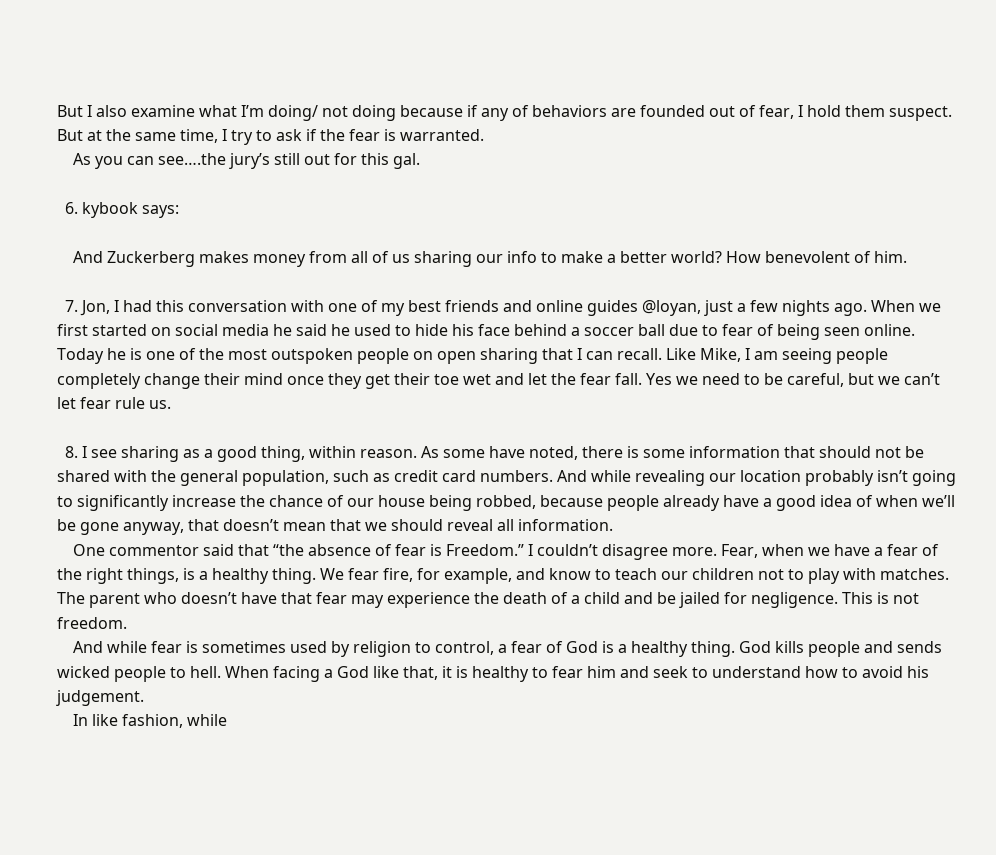But I also examine what I’m doing/ not doing because if any of behaviors are founded out of fear, I hold them suspect. But at the same time, I try to ask if the fear is warranted.
    As you can see….the jury’s still out for this gal.

  6. kybook says:

    And Zuckerberg makes money from all of us sharing our info to make a better world? How benevolent of him.

  7. Jon, I had this conversation with one of my best friends and online guides @loyan, just a few nights ago. When we first started on social media he said he used to hide his face behind a soccer ball due to fear of being seen online. Today he is one of the most outspoken people on open sharing that I can recall. Like Mike, I am seeing people completely change their mind once they get their toe wet and let the fear fall. Yes we need to be careful, but we can’t let fear rule us.

  8. I see sharing as a good thing, within reason. As some have noted, there is some information that should not be shared with the general population, such as credit card numbers. And while revealing our location probably isn’t going to significantly increase the chance of our house being robbed, because people already have a good idea of when we’ll be gone anyway, that doesn’t mean that we should reveal all information.
    One commentor said that “the absence of fear is Freedom.” I couldn’t disagree more. Fear, when we have a fear of the right things, is a healthy thing. We fear fire, for example, and know to teach our children not to play with matches. The parent who doesn’t have that fear may experience the death of a child and be jailed for negligence. This is not freedom.
    And while fear is sometimes used by religion to control, a fear of God is a healthy thing. God kills people and sends wicked people to hell. When facing a God like that, it is healthy to fear him and seek to understand how to avoid his judgement.
    In like fashion, while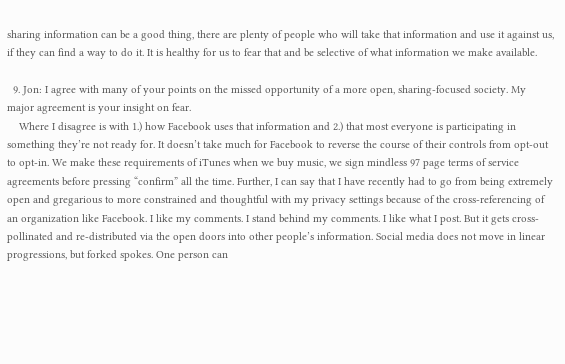sharing information can be a good thing, there are plenty of people who will take that information and use it against us, if they can find a way to do it. It is healthy for us to fear that and be selective of what information we make available.

  9. Jon: I agree with many of your points on the missed opportunity of a more open, sharing-focused society. My major agreement is your insight on fear.
    Where I disagree is with 1.) how Facebook uses that information and 2.) that most everyone is participating in something they’re not ready for. It doesn’t take much for Facebook to reverse the course of their controls from opt-out to opt-in. We make these requirements of iTunes when we buy music, we sign mindless 97 page terms of service agreements before pressing “confirm” all the time. Further, I can say that I have recently had to go from being extremely open and gregarious to more constrained and thoughtful with my privacy settings because of the cross-referencing of an organization like Facebook. I like my comments. I stand behind my comments. I like what I post. But it gets cross-pollinated and re-distributed via the open doors into other people’s information. Social media does not move in linear progressions, but forked spokes. One person can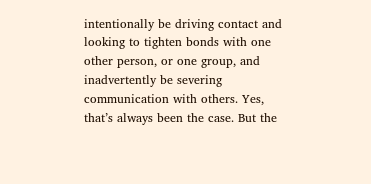intentionally be driving contact and looking to tighten bonds with one other person, or one group, and inadvertently be severing communication with others. Yes, that’s always been the case. But the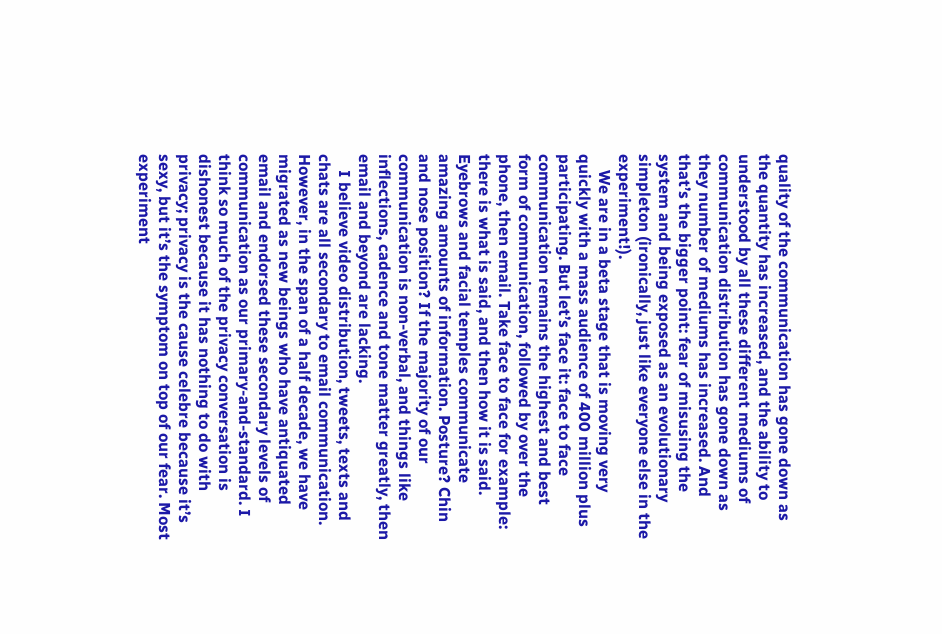quality of the communication has gone down as the quantity has increased, and the ability to understood by all these different mediums of communication distribution has gone down as they number of mediums has increased. And that’s the bigger point: fear of misusing the system and being exposed as an evolutionary simpleton (ironically, just like everyone else in the experiment!).
    We are in a beta stage that is moving very quickly with a mass audience of 400 million plus participating. But let’s face it: face to face communication remains the highest and best form of communication, followed by over the phone, then email. Take face to face for example: there is what is said, and then how it is said. Eyebrows and facial temples communicate amazing amounts of information. Posture? Chin and nose position? If the majority of our communication is non-verbal, and things like inflections, cadence and tone matter greatly, then email and beyond are lacking.
    I believe video distribution, tweets, texts and chats are all secondary to email communication. However, in the span of a half decade, we have migrated as new beings who have antiquated email and endorsed these secondary levels of communication as our primary-and-standard. I think so much of the privacy conversation is dishonest because it has nothing to do with privacy; privacy is the cause celebre because it’s sexy, but it’s the symptom on top of our fear. Most experiment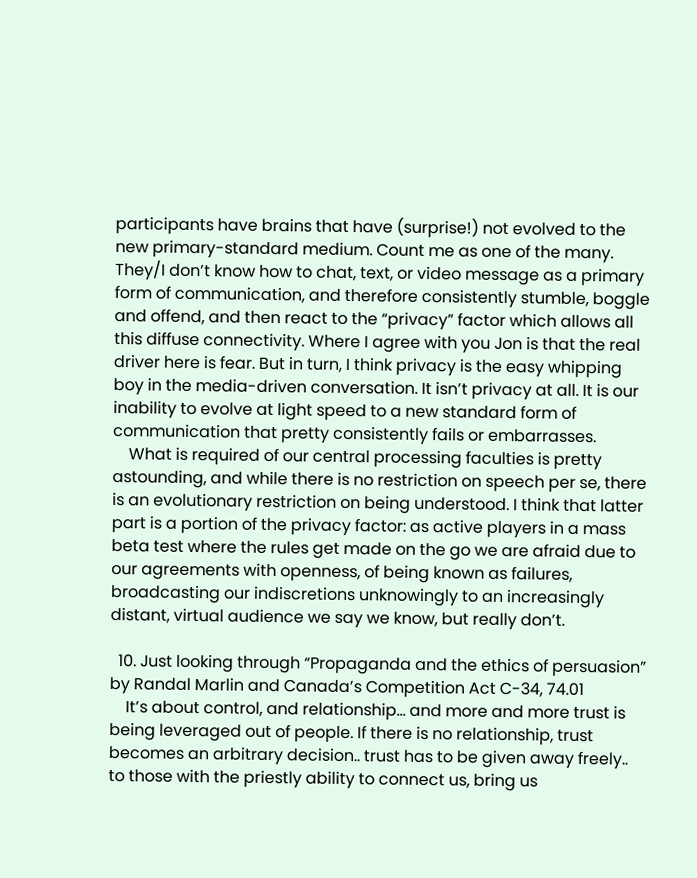participants have brains that have (surprise!) not evolved to the new primary-standard medium. Count me as one of the many. They/I don’t know how to chat, text, or video message as a primary form of communication, and therefore consistently stumble, boggle and offend, and then react to the “privacy” factor which allows all this diffuse connectivity. Where I agree with you Jon is that the real driver here is fear. But in turn, I think privacy is the easy whipping boy in the media-driven conversation. It isn’t privacy at all. It is our inability to evolve at light speed to a new standard form of communication that pretty consistently fails or embarrasses.
    What is required of our central processing faculties is pretty astounding, and while there is no restriction on speech per se, there is an evolutionary restriction on being understood. I think that latter part is a portion of the privacy factor: as active players in a mass beta test where the rules get made on the go we are afraid due to our agreements with openness, of being known as failures, broadcasting our indiscretions unknowingly to an increasingly distant, virtual audience we say we know, but really don’t.

  10. Just looking through “Propaganda and the ethics of persuasion” by Randal Marlin and Canada’s Competition Act C-34, 74.01
    It’s about control, and relationship… and more and more trust is being leveraged out of people. If there is no relationship, trust becomes an arbitrary decision.. trust has to be given away freely.. to those with the priestly ability to connect us, bring us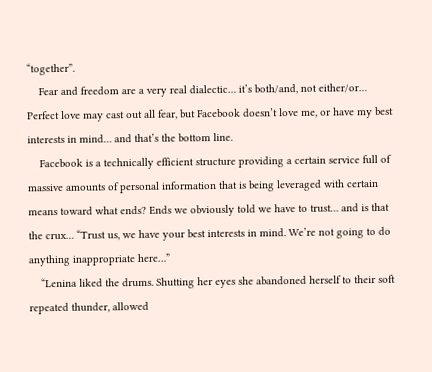“together”.
    Fear and freedom are a very real dialectic… it’s both/and, not either/or… Perfect love may cast out all fear, but Facebook doesn’t love me, or have my best interests in mind… and that’s the bottom line.
    Facebook is a technically efficient structure providing a certain service full of massive amounts of personal information that is being leveraged with certain means toward what ends? Ends we obviously told we have to trust… and is that the crux… “Trust us, we have your best interests in mind. We’re not going to do anything inappropriate here…”
    “Lenina liked the drums. Shutting her eyes she abandoned herself to their soft repeated thunder, allowed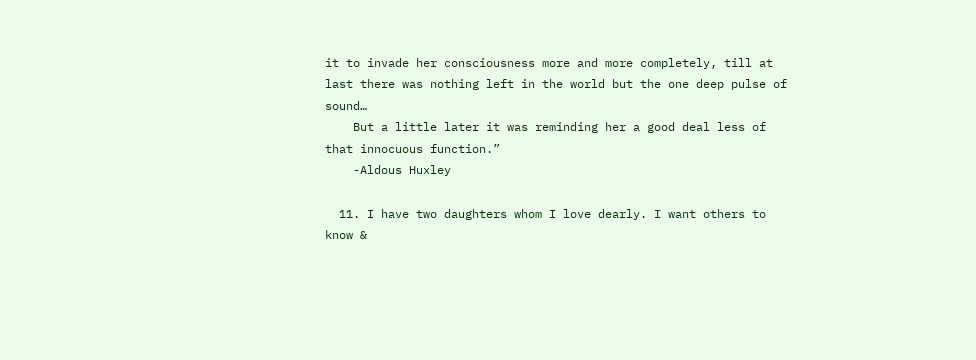it to invade her consciousness more and more completely, till at last there was nothing left in the world but the one deep pulse of sound…
    But a little later it was reminding her a good deal less of that innocuous function.”
    -Aldous Huxley

  11. I have two daughters whom I love dearly. I want others to know &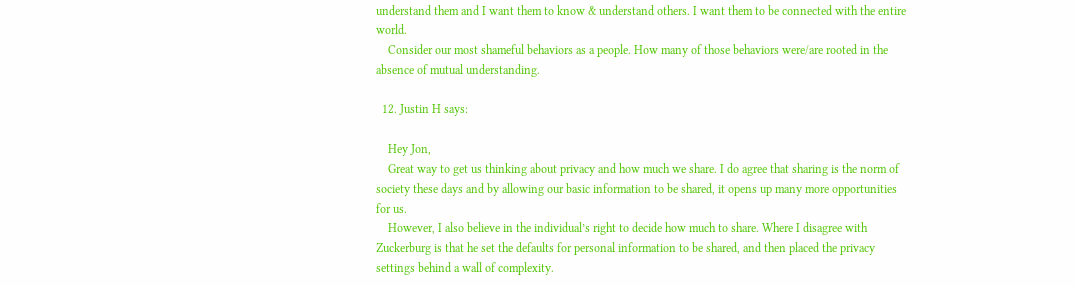understand them and I want them to know & understand others. I want them to be connected with the entire world.
    Consider our most shameful behaviors as a people. How many of those behaviors were/are rooted in the absence of mutual understanding.

  12. Justin H says:

    Hey Jon,
    Great way to get us thinking about privacy and how much we share. I do agree that sharing is the norm of society these days and by allowing our basic information to be shared, it opens up many more opportunities for us.
    However, I also believe in the individual’s right to decide how much to share. Where I disagree with Zuckerburg is that he set the defaults for personal information to be shared, and then placed the privacy settings behind a wall of complexity.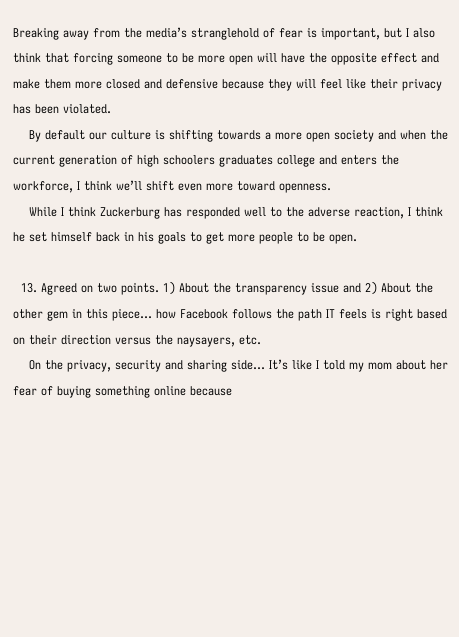Breaking away from the media’s stranglehold of fear is important, but I also think that forcing someone to be more open will have the opposite effect and make them more closed and defensive because they will feel like their privacy has been violated.
    By default our culture is shifting towards a more open society and when the current generation of high schoolers graduates college and enters the workforce, I think we’ll shift even more toward openness.
    While I think Zuckerburg has responded well to the adverse reaction, I think he set himself back in his goals to get more people to be open.

  13. Agreed on two points. 1) About the transparency issue and 2) About the other gem in this piece… how Facebook follows the path IT feels is right based on their direction versus the naysayers, etc.
    On the privacy, security and sharing side… It’s like I told my mom about her fear of buying something online because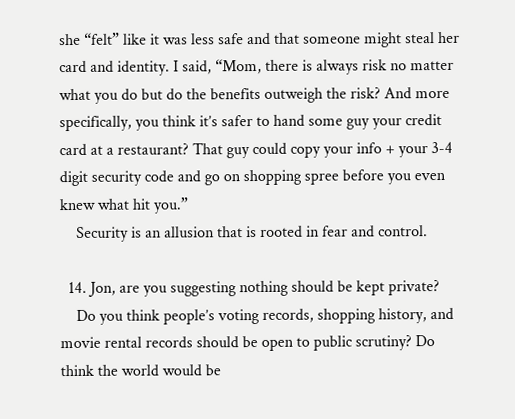she “felt” like it was less safe and that someone might steal her card and identity. I said, “Mom, there is always risk no matter what you do but do the benefits outweigh the risk? And more specifically, you think it’s safer to hand some guy your credit card at a restaurant? That guy could copy your info + your 3-4 digit security code and go on shopping spree before you even knew what hit you.”
    Security is an allusion that is rooted in fear and control.

  14. Jon, are you suggesting nothing should be kept private?
    Do you think people’s voting records, shopping history, and movie rental records should be open to public scrutiny? Do think the world would be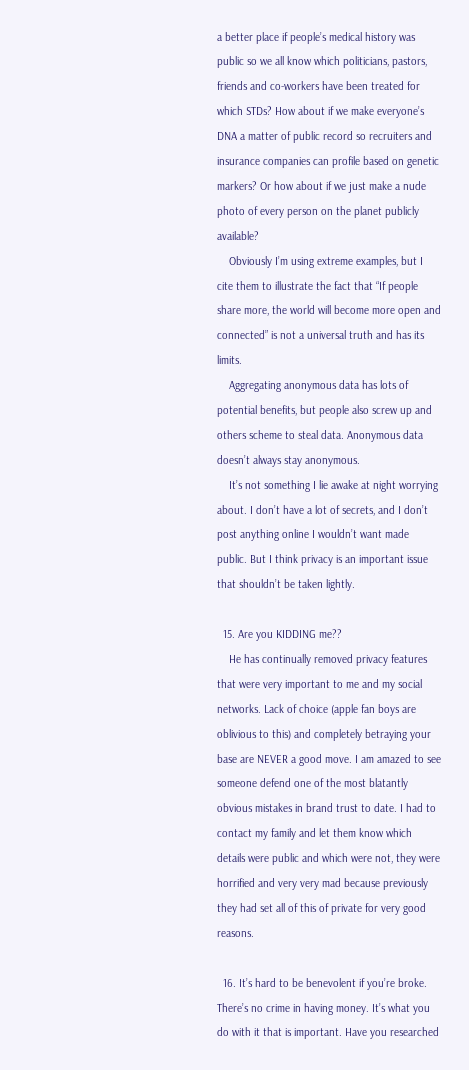a better place if people’s medical history was public so we all know which politicians, pastors, friends and co-workers have been treated for which STDs? How about if we make everyone’s DNA a matter of public record so recruiters and insurance companies can profile based on genetic markers? Or how about if we just make a nude photo of every person on the planet publicly available?
    Obviously I’m using extreme examples, but I cite them to illustrate the fact that “If people share more, the world will become more open and connected” is not a universal truth and has its limits.
    Aggregating anonymous data has lots of potential benefits, but people also screw up and others scheme to steal data. Anonymous data doesn’t always stay anonymous.
    It’s not something I lie awake at night worrying about. I don’t have a lot of secrets, and I don’t post anything online I wouldn’t want made public. But I think privacy is an important issue that shouldn’t be taken lightly.

  15. Are you KIDDING me??
    He has continually removed privacy features that were very important to me and my social networks. Lack of choice (apple fan boys are oblivious to this) and completely betraying your base are NEVER a good move. I am amazed to see someone defend one of the most blatantly obvious mistakes in brand trust to date. I had to contact my family and let them know which details were public and which were not, they were horrified and very very mad because previously they had set all of this of private for very good reasons.

  16. It’s hard to be benevolent if you’re broke. There’s no crime in having money. It’s what you do with it that is important. Have you researched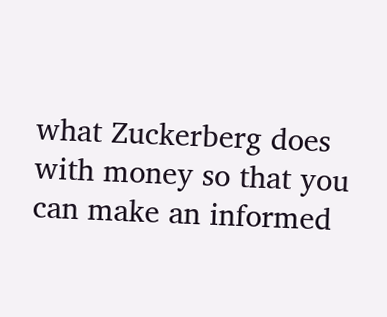what Zuckerberg does with money so that you can make an informed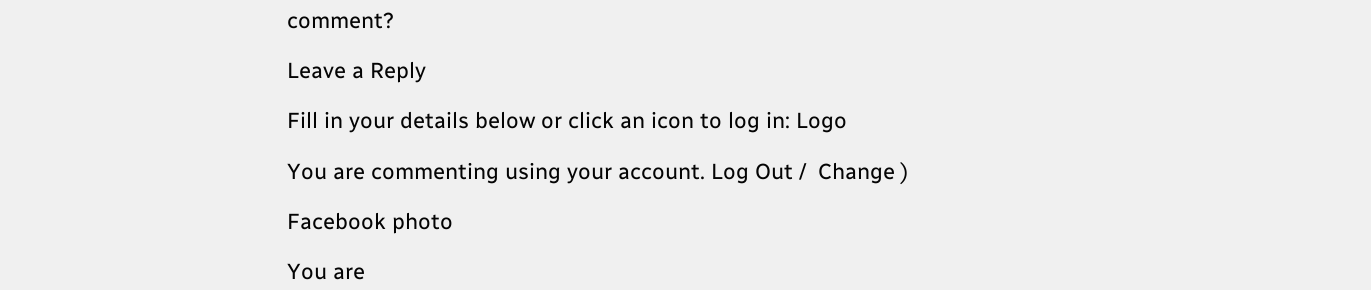comment?

Leave a Reply

Fill in your details below or click an icon to log in: Logo

You are commenting using your account. Log Out /  Change )

Facebook photo

You are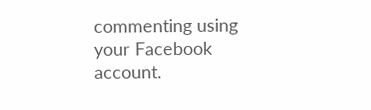commenting using your Facebook account.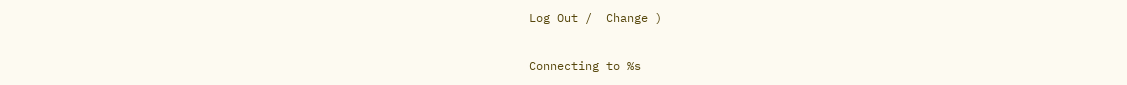Log Out /  Change )

Connecting to %s